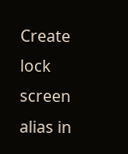Create lock screen alias in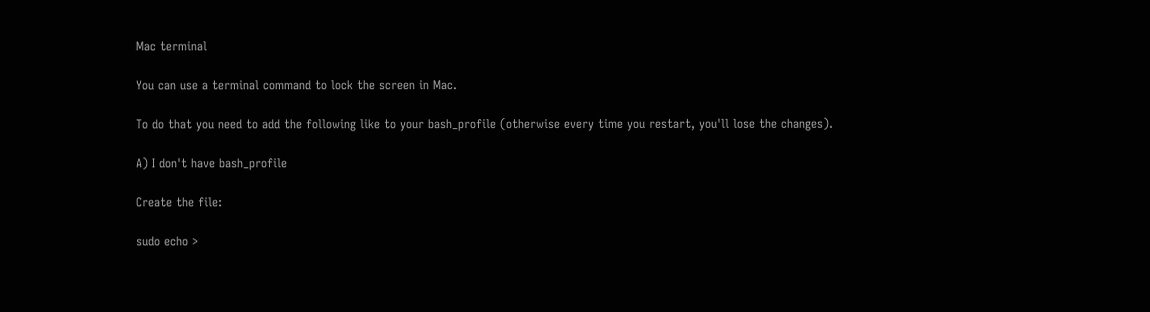Mac terminal

You can use a terminal command to lock the screen in Mac.

To do that you need to add the following like to your bash_profile (otherwise every time you restart, you'll lose the changes).

A) I don't have bash_profile

Create the file:

sudo echo >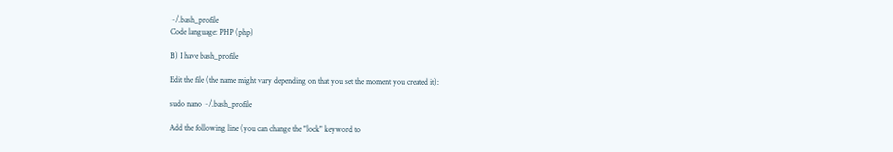~/.bash_profile
Code language: PHP (php)

B) I have bash_profile

Edit the file (the name might vary depending on that you set the moment you created it):

sudo nano ~/.bash_profile

Add the following line (you can change the "lock" keyword to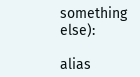something else):

alias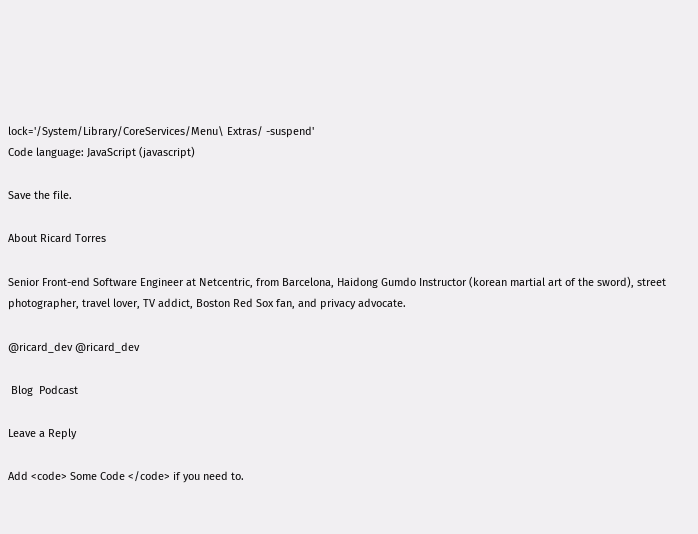lock='/System/Library/CoreServices/Menu\ Extras/ -suspend'
Code language: JavaScript (javascript)

Save the file.

About Ricard Torres

Senior Front-end Software Engineer at Netcentric, from Barcelona, Haidong Gumdo Instructor (korean martial art of the sword), street photographer, travel lover, TV addict, Boston Red Sox fan, and privacy advocate.

@ricard_dev @ricard_dev

 Blog  Podcast

Leave a Reply

Add <code> Some Code </code> if you need to.